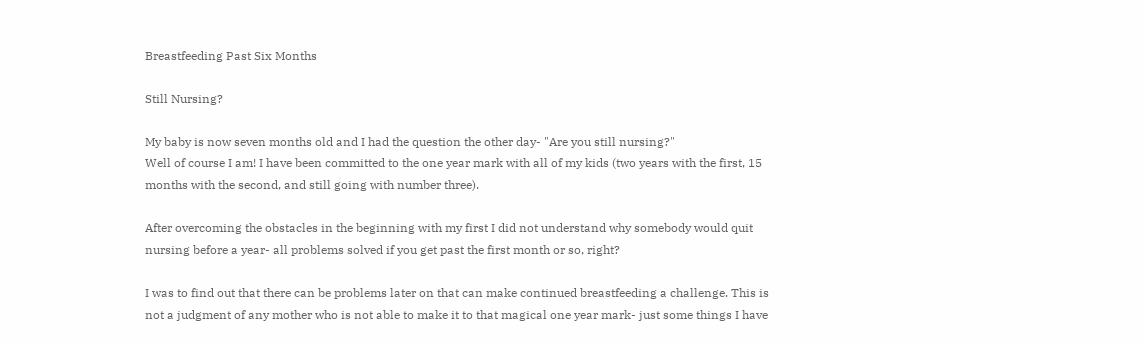Breastfeeding Past Six Months

Still Nursing?

My baby is now seven months old and I had the question the other day- "Are you still nursing?"
Well of course I am! I have been committed to the one year mark with all of my kids (two years with the first, 15 months with the second, and still going with number three).

After overcoming the obstacles in the beginning with my first I did not understand why somebody would quit nursing before a year- all problems solved if you get past the first month or so, right?

I was to find out that there can be problems later on that can make continued breastfeeding a challenge. This is not a judgment of any mother who is not able to make it to that magical one year mark- just some things I have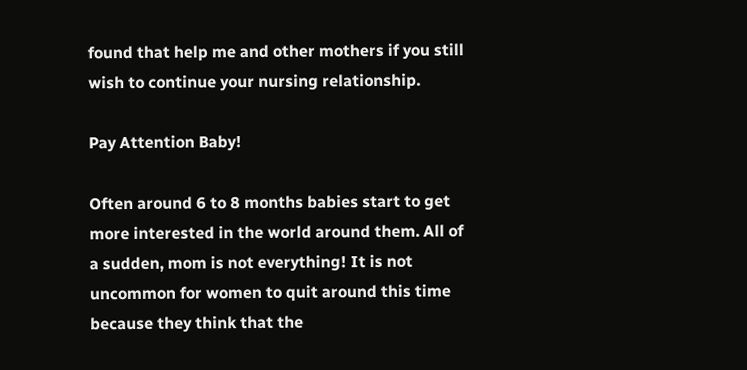found that help me and other mothers if you still wish to continue your nursing relationship.

Pay Attention Baby!

Often around 6 to 8 months babies start to get more interested in the world around them. All of a sudden, mom is not everything! It is not uncommon for women to quit around this time because they think that the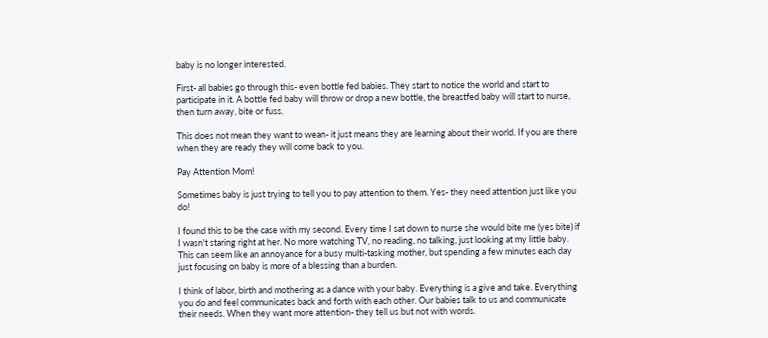baby is no longer interested.

First- all babies go through this- even bottle fed babies. They start to notice the world and start to participate in it. A bottle fed baby will throw or drop a new bottle, the breastfed baby will start to nurse, then turn away, bite or fuss.

This does not mean they want to wean- it just means they are learning about their world. If you are there when they are ready they will come back to you.

Pay Attention Mom!

Sometimes baby is just trying to tell you to pay attention to them. Yes- they need attention just like you do!

I found this to be the case with my second. Every time I sat down to nurse she would bite me (yes bite) if I wasn't staring right at her. No more watching TV, no reading, no talking, just looking at my little baby. This can seem like an annoyance for a busy multi-tasking mother, but spending a few minutes each day just focusing on baby is more of a blessing than a burden.

I think of labor, birth and mothering as a dance with your baby. Everything is a give and take. Everything you do and feel communicates back and forth with each other. Our babies talk to us and communicate their needs. When they want more attention- they tell us but not with words.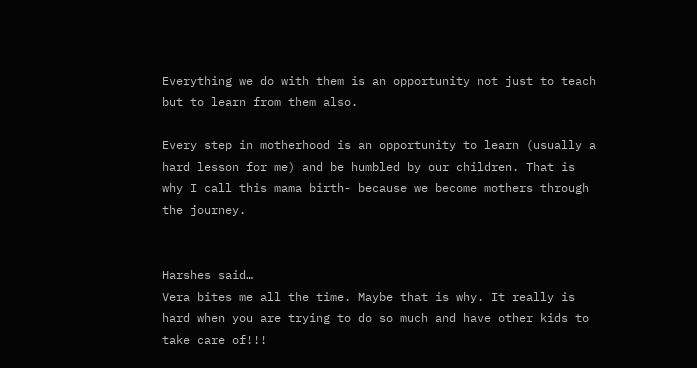Everything we do with them is an opportunity not just to teach but to learn from them also.

Every step in motherhood is an opportunity to learn (usually a hard lesson for me) and be humbled by our children. That is why I call this mama birth- because we become mothers through the journey.


Harshes said…
Vera bites me all the time. Maybe that is why. It really is hard when you are trying to do so much and have other kids to take care of!!!